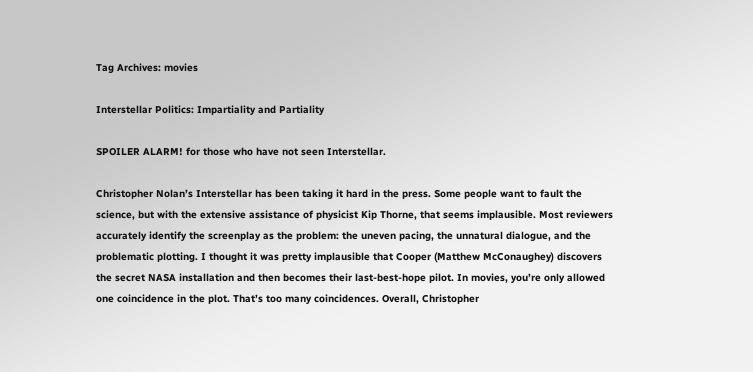Tag Archives: movies

Interstellar Politics: Impartiality and Partiality

SPOILER ALARM! for those who have not seen Interstellar.

Christopher Nolan’s Interstellar has been taking it hard in the press. Some people want to fault the science, but with the extensive assistance of physicist Kip Thorne, that seems implausible. Most reviewers accurately identify the screenplay as the problem: the uneven pacing, the unnatural dialogue, and the problematic plotting. I thought it was pretty implausible that Cooper (Matthew McConaughey) discovers the secret NASA installation and then becomes their last-best-hope pilot. In movies, you’re only allowed one coincidence in the plot. That’s too many coincidences. Overall, Christopher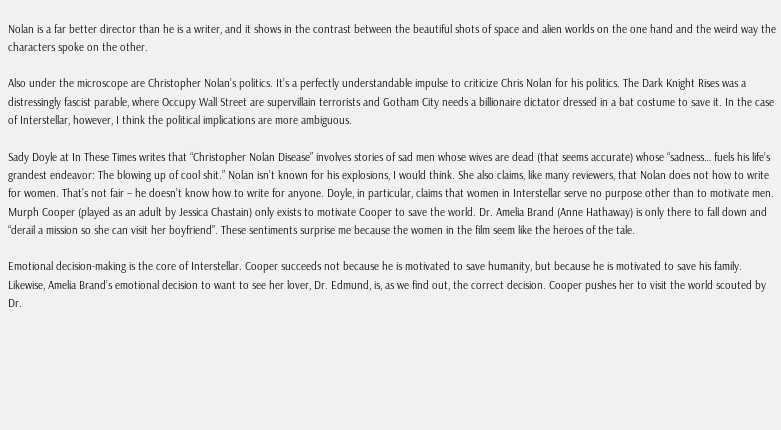Nolan is a far better director than he is a writer, and it shows in the contrast between the beautiful shots of space and alien worlds on the one hand and the weird way the characters spoke on the other.

Also under the microscope are Christopher Nolan’s politics. It’s a perfectly understandable impulse to criticize Chris Nolan for his politics. The Dark Knight Rises was a distressingly fascist parable, where Occupy Wall Street are supervillain terrorists and Gotham City needs a billionaire dictator dressed in a bat costume to save it. In the case of Interstellar, however, I think the political implications are more ambiguous.

Sady Doyle at In These Times writes that “Christopher Nolan Disease” involves stories of sad men whose wives are dead (that seems accurate) whose “sadness… fuels his life’s grandest endeavor: The blowing up of cool shit.” Nolan isn’t known for his explosions, I would think. She also claims, like many reviewers, that Nolan does not how to write for women. That’s not fair – he doesn’t know how to write for anyone. Doyle, in particular, claims that women in Interstellar serve no purpose other than to motivate men. Murph Cooper (played as an adult by Jessica Chastain) only exists to motivate Cooper to save the world. Dr. Amelia Brand (Anne Hathaway) is only there to fall down and “derail a mission so she can visit her boyfriend”. These sentiments surprise me because the women in the film seem like the heroes of the tale.

Emotional decision-making is the core of Interstellar. Cooper succeeds not because he is motivated to save humanity, but because he is motivated to save his family. Likewise, Amelia Brand’s emotional decision to want to see her lover, Dr. Edmund, is, as we find out, the correct decision. Cooper pushes her to visit the world scouted by Dr.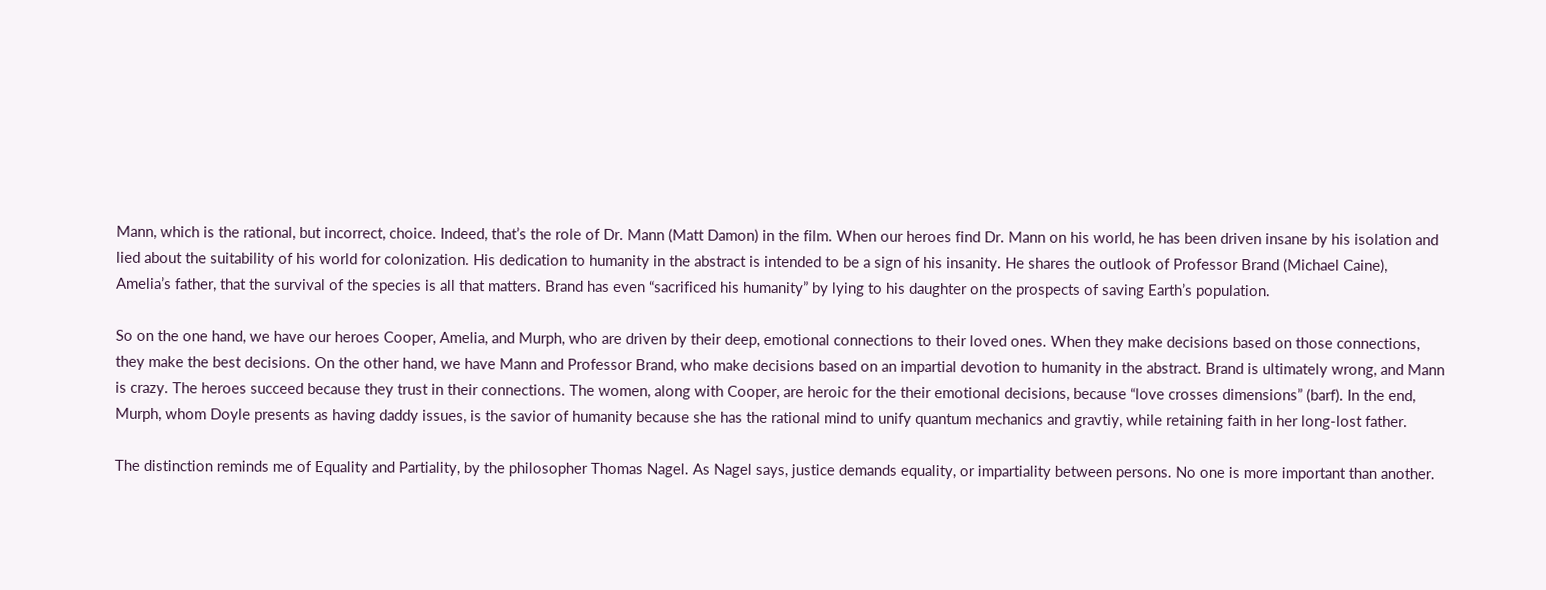Mann, which is the rational, but incorrect, choice. Indeed, that’s the role of Dr. Mann (Matt Damon) in the film. When our heroes find Dr. Mann on his world, he has been driven insane by his isolation and lied about the suitability of his world for colonization. His dedication to humanity in the abstract is intended to be a sign of his insanity. He shares the outlook of Professor Brand (Michael Caine), Amelia’s father, that the survival of the species is all that matters. Brand has even “sacrificed his humanity” by lying to his daughter on the prospects of saving Earth’s population.

So on the one hand, we have our heroes Cooper, Amelia, and Murph, who are driven by their deep, emotional connections to their loved ones. When they make decisions based on those connections, they make the best decisions. On the other hand, we have Mann and Professor Brand, who make decisions based on an impartial devotion to humanity in the abstract. Brand is ultimately wrong, and Mann is crazy. The heroes succeed because they trust in their connections. The women, along with Cooper, are heroic for the their emotional decisions, because “love crosses dimensions” (barf). In the end, Murph, whom Doyle presents as having daddy issues, is the savior of humanity because she has the rational mind to unify quantum mechanics and gravtiy, while retaining faith in her long-lost father.

The distinction reminds me of Equality and Partiality, by the philosopher Thomas Nagel. As Nagel says, justice demands equality, or impartiality between persons. No one is more important than another.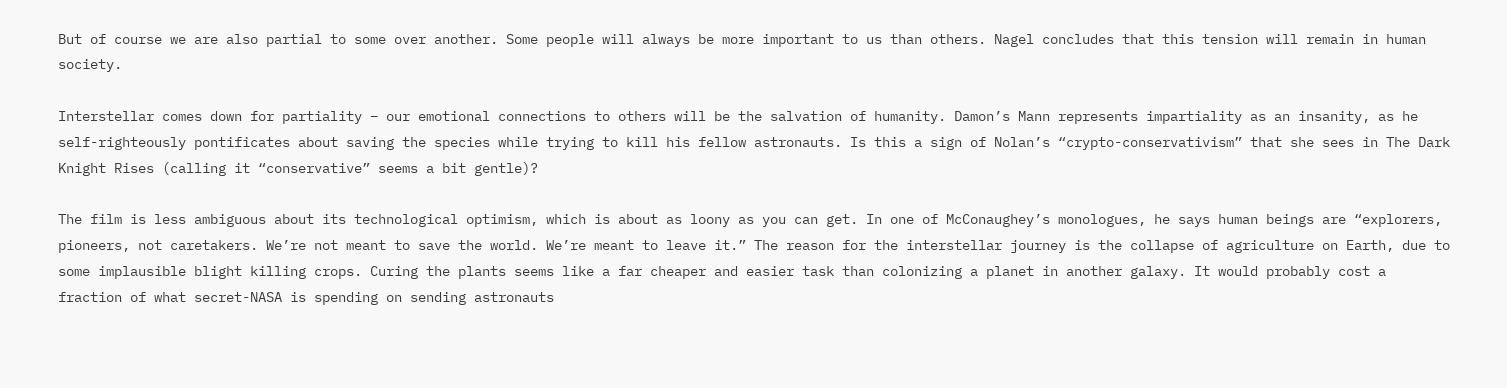But of course we are also partial to some over another. Some people will always be more important to us than others. Nagel concludes that this tension will remain in human society.

Interstellar comes down for partiality – our emotional connections to others will be the salvation of humanity. Damon’s Mann represents impartiality as an insanity, as he self-righteously pontificates about saving the species while trying to kill his fellow astronauts. Is this a sign of Nolan’s “crypto-conservativism” that she sees in The Dark Knight Rises (calling it “conservative” seems a bit gentle)?

The film is less ambiguous about its technological optimism, which is about as loony as you can get. In one of McConaughey’s monologues, he says human beings are “explorers, pioneers, not caretakers. We’re not meant to save the world. We’re meant to leave it.” The reason for the interstellar journey is the collapse of agriculture on Earth, due to some implausible blight killing crops. Curing the plants seems like a far cheaper and easier task than colonizing a planet in another galaxy. It would probably cost a fraction of what secret-NASA is spending on sending astronauts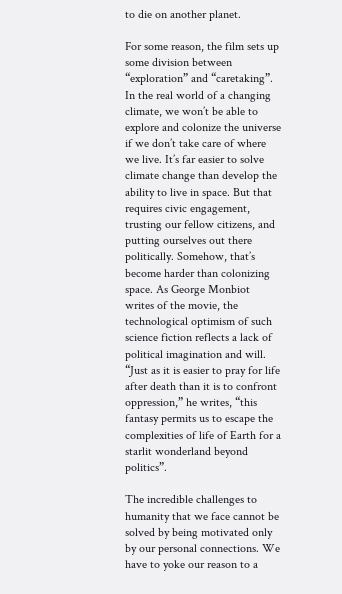to die on another planet.

For some reason, the film sets up some division between “exploration” and “caretaking”. In the real world of a changing climate, we won’t be able to explore and colonize the universe if we don’t take care of where we live. It’s far easier to solve climate change than develop the ability to live in space. But that requires civic engagement, trusting our fellow citizens, and putting ourselves out there politically. Somehow, that’s become harder than colonizing space. As George Monbiot writes of the movie, the technological optimism of such science fiction reflects a lack of political imagination and will. “Just as it is easier to pray for life after death than it is to confront oppression,” he writes, “this fantasy permits us to escape the complexities of life of Earth for a starlit wonderland beyond politics”.

The incredible challenges to humanity that we face cannot be solved by being motivated only by our personal connections. We have to yoke our reason to a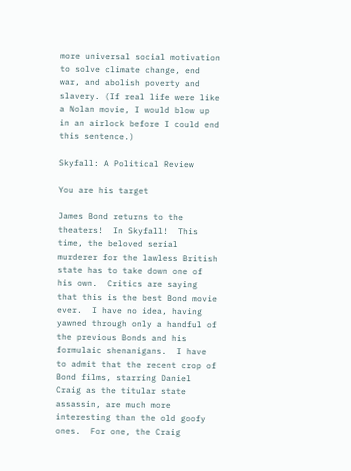more universal social motivation to solve climate change, end war, and abolish poverty and slavery. (If real life were like a Nolan movie, I would blow up in an airlock before I could end this sentence.)

Skyfall: A Political Review

You are his target

James Bond returns to the theaters!  In Skyfall!  This time, the beloved serial murderer for the lawless British state has to take down one of his own.  Critics are saying that this is the best Bond movie ever.  I have no idea, having yawned through only a handful of the previous Bonds and his formulaic shenanigans.  I have to admit that the recent crop of Bond films, starring Daniel Craig as the titular state assassin, are much more interesting than the old goofy ones.  For one, the Craig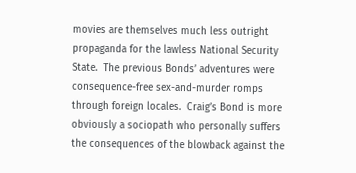movies are themselves much less outright propaganda for the lawless National Security State.  The previous Bonds’ adventures were consequence-free sex-and-murder romps through foreign locales.  Craig’s Bond is more obviously a sociopath who personally suffers the consequences of the blowback against the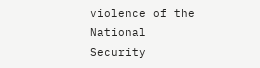violence of the National Security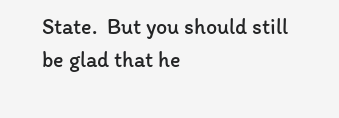State.  But you should still be glad that he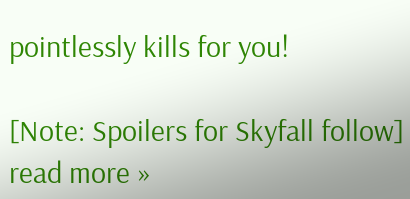pointlessly kills for you!

[Note: Spoilers for Skyfall follow] read more »